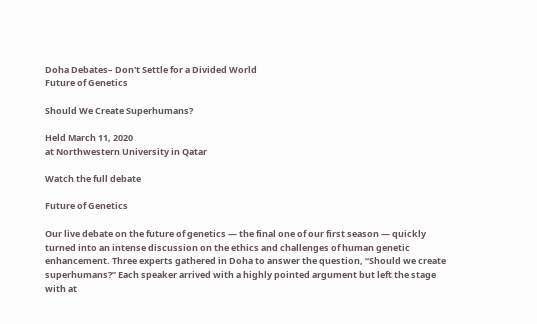Doha Debates– Don't Settle for a Divided World
Future of Genetics

Should We Create Superhumans?

Held March 11, 2020
at Northwestern University in Qatar

Watch the full debate

Future of Genetics

Our live debate on the future of genetics — the final one of our first season — quickly turned into an intense discussion on the ethics and challenges of human genetic enhancement. Three experts gathered in Doha to answer the question, “Should we create superhumans?” Each speaker arrived with a highly pointed argument but left the stage with at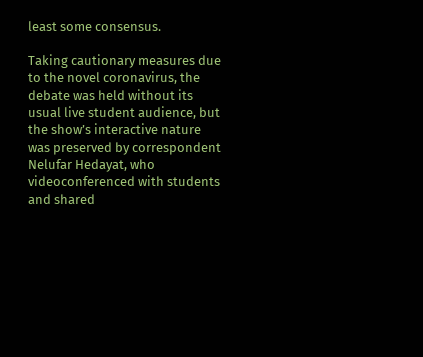least some consensus.

Taking cautionary measures due to the novel coronavirus, the debate was held without its usual live student audience, but the show’s interactive nature was preserved by correspondent Nelufar Hedayat, who videoconferenced with students and shared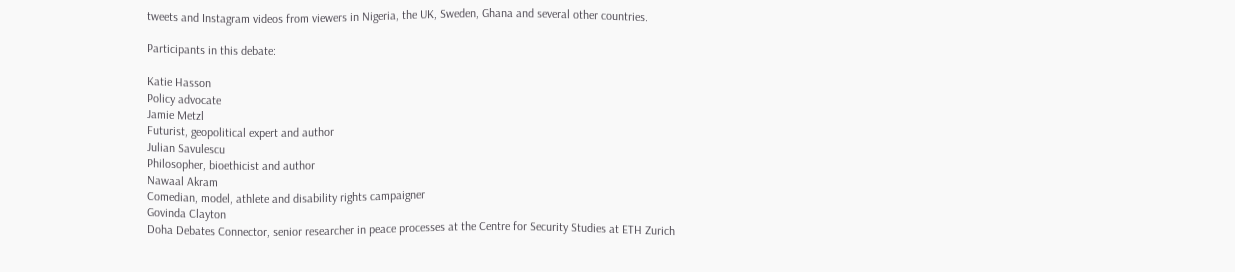tweets and Instagram videos from viewers in Nigeria, the UK, Sweden, Ghana and several other countries.

Participants in this debate:

Katie Hasson
Policy advocate
Jamie Metzl
Futurist, geopolitical expert and author
Julian Savulescu
Philosopher, bioethicist and author
Nawaal Akram
Comedian, model, athlete and disability rights campaigner
Govinda Clayton
Doha Debates Connector, senior researcher in peace processes at the Centre for Security Studies at ETH Zurich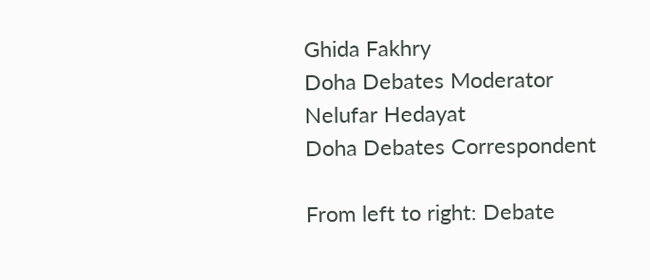Ghida Fakhry
Doha Debates Moderator
Nelufar Hedayat
Doha Debates Correspondent

From left to right: Debate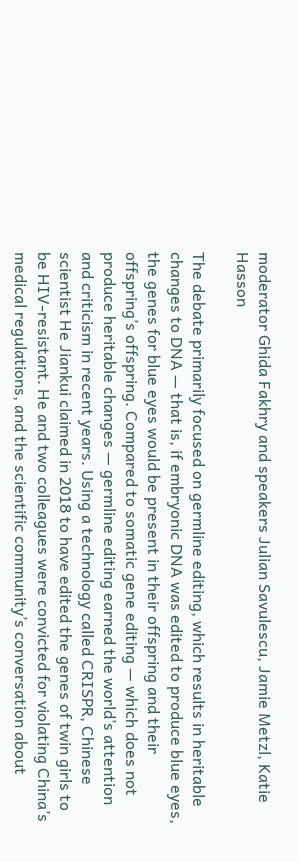moderator Ghida Fakhry and speakers Julian Savulescu, Jamie Metzl, Katie Hasson

The debate primarily focused on germline editing, which results in heritable changes to DNA — that is, if embryonic DNA was edited to produce blue eyes, the genes for blue eyes would be present in their offspring and their offspring’s offspring. Compared to somatic gene editing — which does not produce heritable changes — germline editing earned the world’s attention and criticism in recent years. Using a technology called CRISPR, Chinese scientist He Jiankui claimed in 2018 to have edited the genes of twin girls to be HIV-resistant. He and two colleagues were convicted for violating China’s medical regulations, and the scientific community’s conversation about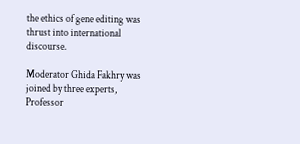the ethics of gene editing was thrust into international discourse.

Moderator Ghida Fakhry was joined by three experts, Professor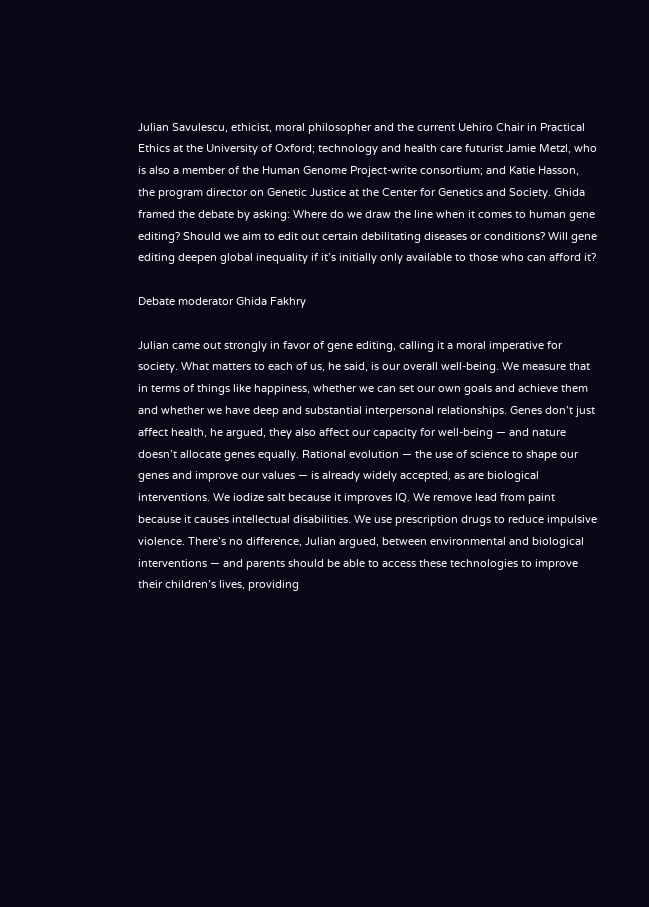Julian Savulescu, ethicist, moral philosopher and the current Uehiro Chair in Practical Ethics at the University of Oxford; technology and health care futurist Jamie Metzl, who is also a member of the Human Genome Project-write consortium; and Katie Hasson, the program director on Genetic Justice at the Center for Genetics and Society. Ghida framed the debate by asking: Where do we draw the line when it comes to human gene editing? Should we aim to edit out certain debilitating diseases or conditions? Will gene editing deepen global inequality if it’s initially only available to those who can afford it?

Debate moderator Ghida Fakhry

Julian came out strongly in favor of gene editing, calling it a moral imperative for society. What matters to each of us, he said, is our overall well-being. We measure that in terms of things like happiness, whether we can set our own goals and achieve them and whether we have deep and substantial interpersonal relationships. Genes don’t just affect health, he argued, they also affect our capacity for well-being — and nature doesn’t allocate genes equally. Rational evolution — the use of science to shape our genes and improve our values — is already widely accepted, as are biological interventions. We iodize salt because it improves IQ. We remove lead from paint because it causes intellectual disabilities. We use prescription drugs to reduce impulsive violence. There’s no difference, Julian argued, between environmental and biological interventions — and parents should be able to access these technologies to improve their children’s lives, providing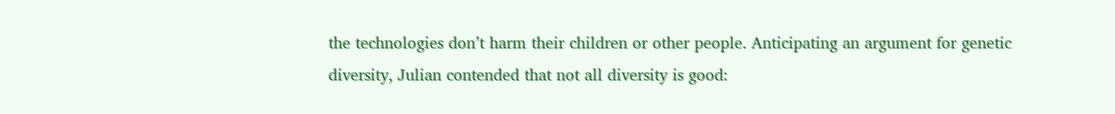the technologies don’t harm their children or other people. Anticipating an argument for genetic diversity, Julian contended that not all diversity is good: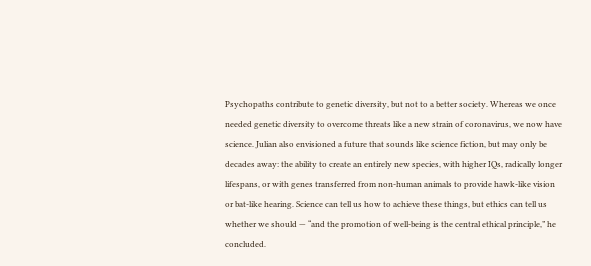Psychopaths contribute to genetic diversity, but not to a better society. Whereas we once needed genetic diversity to overcome threats like a new strain of coronavirus, we now have science. Julian also envisioned a future that sounds like science fiction, but may only be decades away: the ability to create an entirely new species, with higher IQs, radically longer lifespans, or with genes transferred from non-human animals to provide hawk-like vision or bat-like hearing. Science can tell us how to achieve these things, but ethics can tell us whether we should — “and the promotion of well-being is the central ethical principle,” he concluded.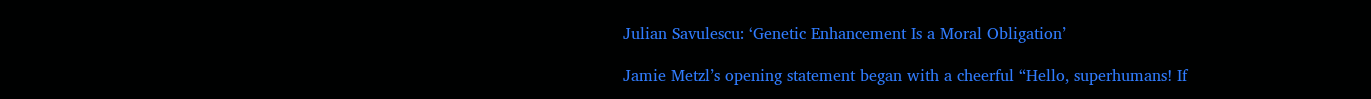Julian Savulescu: ‘Genetic Enhancement Is a Moral Obligation’

Jamie Metzl’s opening statement began with a cheerful “Hello, superhumans! If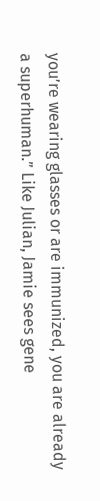you’re wearing glasses or are immunized, you are already a superhuman.” Like Julian, Jamie sees gene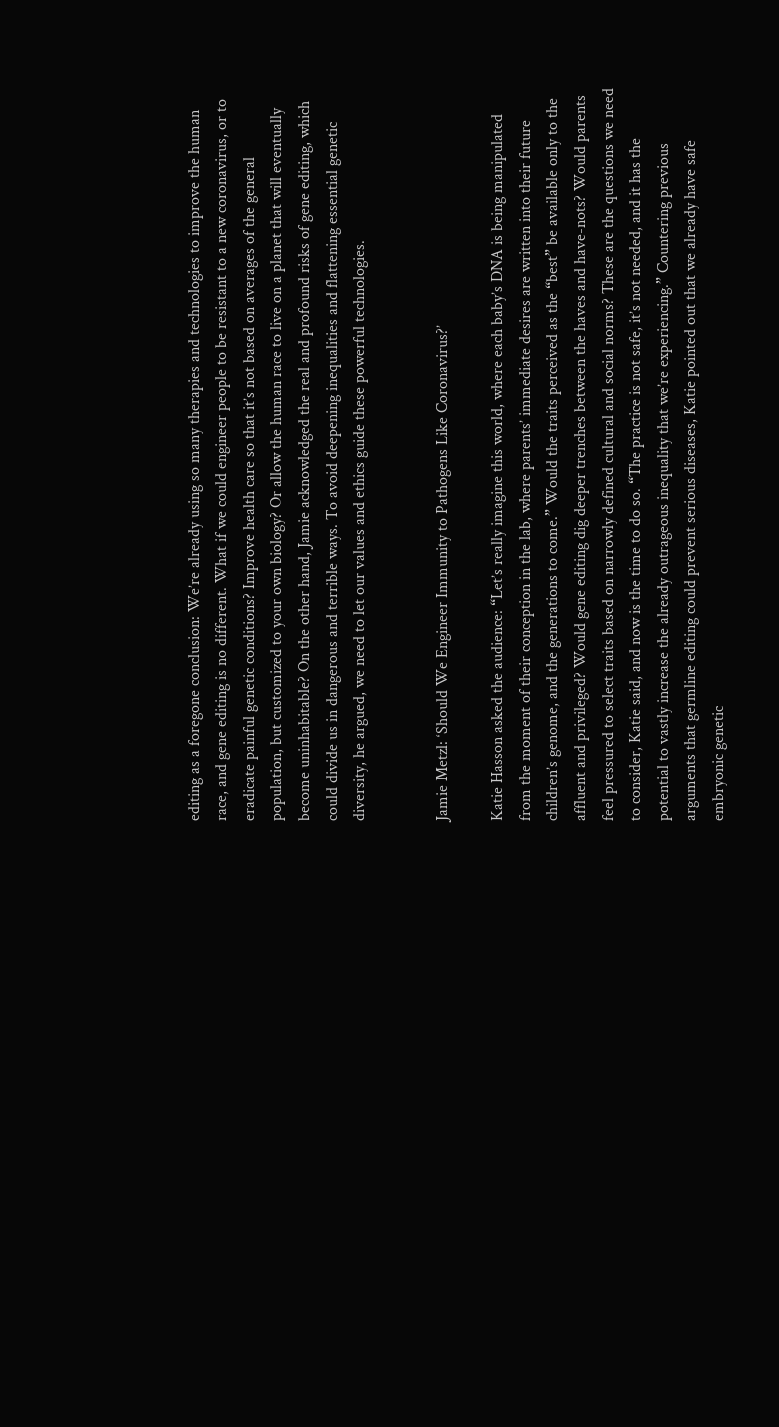editing as a foregone conclusion: We’re already using so many therapies and technologies to improve the human race, and gene editing is no different. What if we could engineer people to be resistant to a new coronavirus, or to eradicate painful genetic conditions? Improve health care so that it’s not based on averages of the general population, but customized to your own biology? Or allow the human race to live on a planet that will eventually become uninhabitable? On the other hand, Jamie acknowledged the real and profound risks of gene editing, which could divide us in dangerous and terrible ways. To avoid deepening inequalities and flattening essential genetic diversity, he argued, we need to let our values and ethics guide these powerful technologies.


Jamie Metzl: ‘Should We Engineer Immunity to Pathogens Like Coronavirus?’

Katie Hasson asked the audience: “Let’s really imagine this world, where each baby’s DNA is being manipulated from the moment of their conception in the lab, where parents’ immediate desires are written into their future children’s genome, and the generations to come.” Would the traits perceived as the “best” be available only to the affluent and privileged? Would gene editing dig deeper trenches between the haves and have-nots? Would parents feel pressured to select traits based on narrowly defined cultural and social norms? These are the questions we need to consider, Katie said, and now is the time to do so. “The practice is not safe, it’s not needed, and it has the potential to vastly increase the already outrageous inequality that we’re experiencing.” Countering previous arguments that germline editing could prevent serious diseases, Katie pointed out that we already have safe embryonic genetic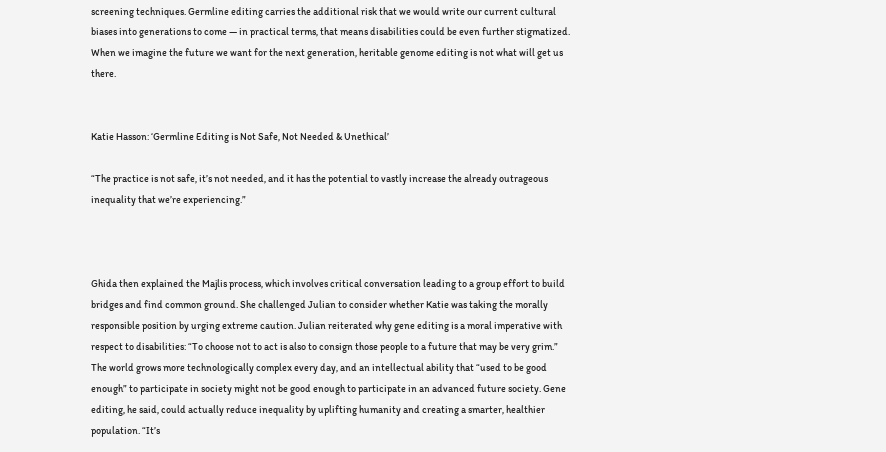screening techniques. Germline editing carries the additional risk that we would write our current cultural biases into generations to come — in practical terms, that means disabilities could be even further stigmatized. When we imagine the future we want for the next generation, heritable genome editing is not what will get us there.


Katie Hasson: ‘Germline Editing is Not Safe, Not Needed & Unethical’

“The practice is not safe, it’s not needed, and it has the potential to vastly increase the already outrageous inequality that we’re experiencing.”



Ghida then explained the Majlis process, which involves critical conversation leading to a group effort to build bridges and find common ground. She challenged Julian to consider whether Katie was taking the morally responsible position by urging extreme caution. Julian reiterated why gene editing is a moral imperative with respect to disabilities: “To choose not to act is also to consign those people to a future that may be very grim.” The world grows more technologically complex every day, and an intellectual ability that “used to be good enough” to participate in society might not be good enough to participate in an advanced future society. Gene editing, he said, could actually reduce inequality by uplifting humanity and creating a smarter, healthier population. “It’s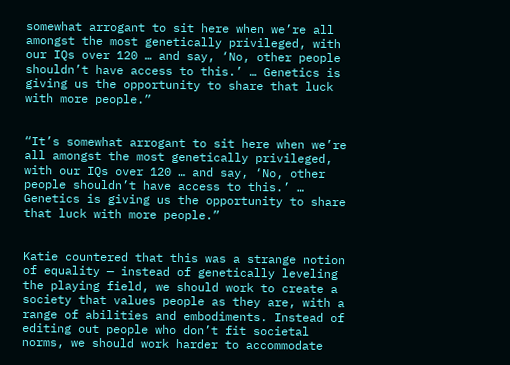somewhat arrogant to sit here when we’re all amongst the most genetically privileged, with our IQs over 120 … and say, ‘No, other people shouldn’t have access to this.’ … Genetics is giving us the opportunity to share that luck with more people.”


“It’s somewhat arrogant to sit here when we’re all amongst the most genetically privileged, with our IQs over 120 … and say, ‘No, other people shouldn’t have access to this.’ … Genetics is giving us the opportunity to share that luck with more people.”


Katie countered that this was a strange notion of equality — instead of genetically leveling the playing field, we should work to create a society that values people as they are, with a range of abilities and embodiments. Instead of editing out people who don’t fit societal norms, we should work harder to accommodate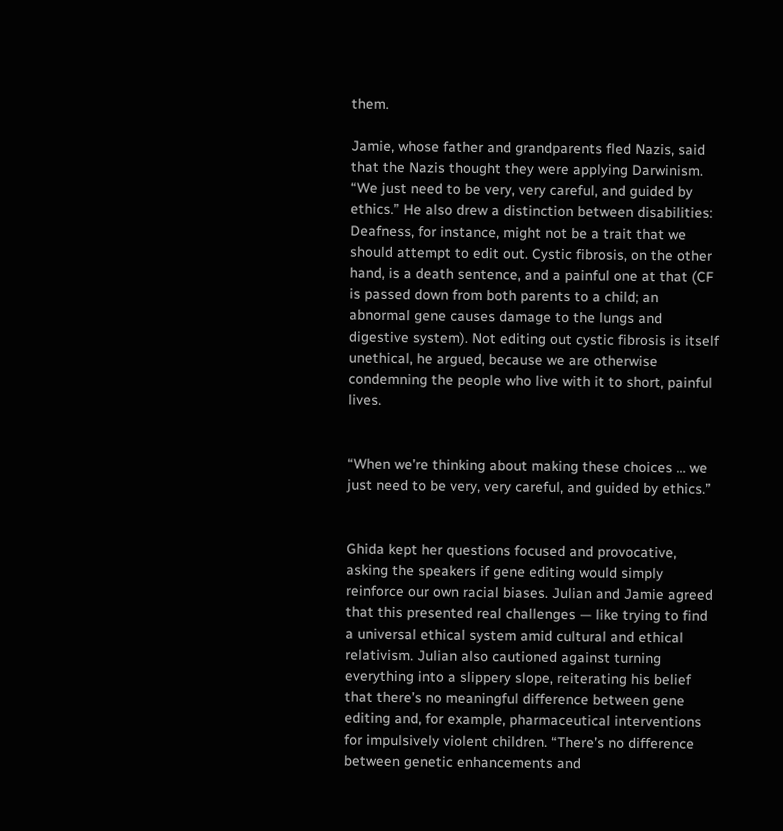them.

Jamie, whose father and grandparents fled Nazis, said that the Nazis thought they were applying Darwinism. “We just need to be very, very careful, and guided by ethics.” He also drew a distinction between disabilities: Deafness, for instance, might not be a trait that we should attempt to edit out. Cystic fibrosis, on the other hand, is a death sentence, and a painful one at that (CF is passed down from both parents to a child; an abnormal gene causes damage to the lungs and digestive system). Not editing out cystic fibrosis is itself unethical, he argued, because we are otherwise condemning the people who live with it to short, painful lives.


“When we’re thinking about making these choices … we just need to be very, very careful, and guided by ethics.”


Ghida kept her questions focused and provocative, asking the speakers if gene editing would simply reinforce our own racial biases. Julian and Jamie agreed that this presented real challenges — like trying to find a universal ethical system amid cultural and ethical relativism. Julian also cautioned against turning everything into a slippery slope, reiterating his belief that there’s no meaningful difference between gene editing and, for example, pharmaceutical interventions for impulsively violent children. “There’s no difference between genetic enhancements and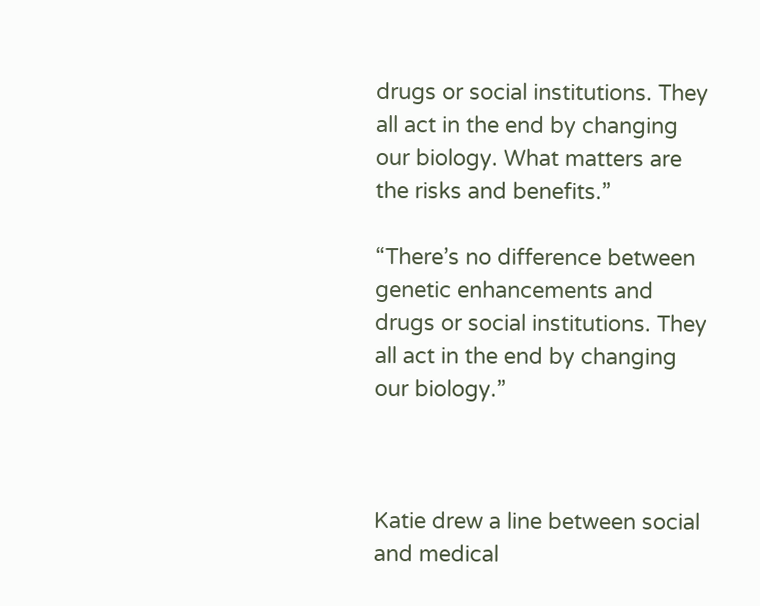drugs or social institutions. They all act in the end by changing our biology. What matters are the risks and benefits.”

“There’s no difference between genetic enhancements and drugs or social institutions. They all act in the end by changing our biology.”



Katie drew a line between social and medical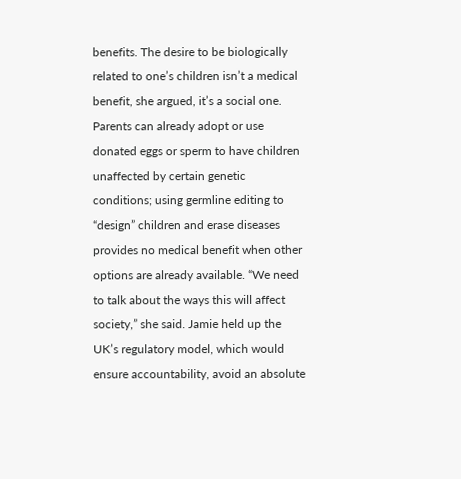benefits. The desire to be biologically related to one’s children isn’t a medical benefit, she argued, it’s a social one. Parents can already adopt or use donated eggs or sperm to have children unaffected by certain genetic conditions; using germline editing to “design” children and erase diseases provides no medical benefit when other options are already available. “We need to talk about the ways this will affect society,” she said. Jamie held up the UK’s regulatory model, which would ensure accountability, avoid an absolute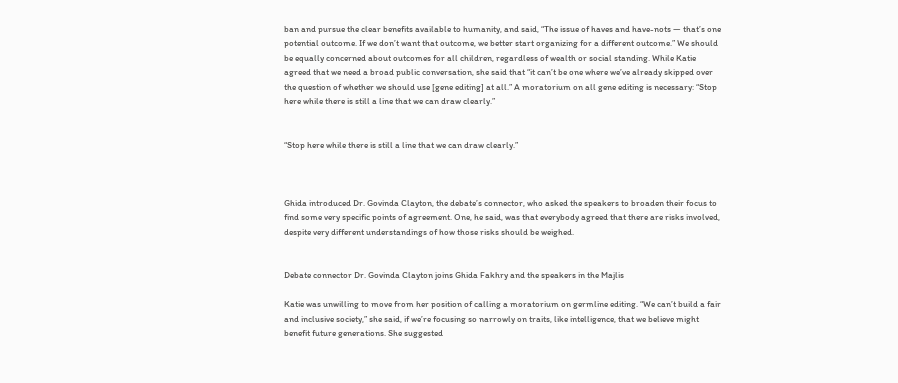ban and pursue the clear benefits available to humanity, and said, “The issue of haves and have-nots — that’s one potential outcome. If we don’t want that outcome, we better start organizing for a different outcome.” We should be equally concerned about outcomes for all children, regardless of wealth or social standing. While Katie agreed that we need a broad public conversation, she said that “it can’t be one where we’ve already skipped over the question of whether we should use [gene editing] at all.” A moratorium on all gene editing is necessary: “Stop here while there is still a line that we can draw clearly.”


“Stop here while there is still a line that we can draw clearly.”



Ghida introduced Dr. Govinda Clayton, the debate’s connector, who asked the speakers to broaden their focus to find some very specific points of agreement. One, he said, was that everybody agreed that there are risks involved, despite very different understandings of how those risks should be weighed.


Debate connector Dr. Govinda Clayton joins Ghida Fakhry and the speakers in the Majlis

Katie was unwilling to move from her position of calling a moratorium on germline editing. “We can’t build a fair and inclusive society,” she said, if we’re focusing so narrowly on traits, like intelligence, that we believe might benefit future generations. She suggested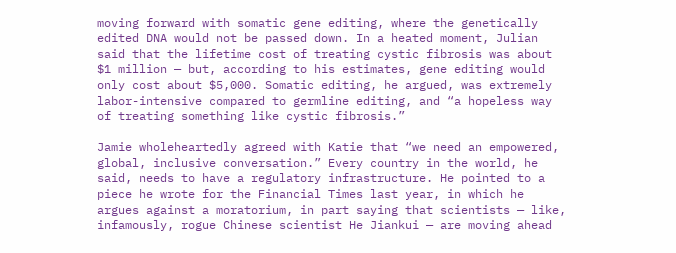moving forward with somatic gene editing, where the genetically edited DNA would not be passed down. In a heated moment, Julian said that the lifetime cost of treating cystic fibrosis was about $1 million — but, according to his estimates, gene editing would only cost about $5,000. Somatic editing, he argued, was extremely labor-intensive compared to germline editing, and “a hopeless way of treating something like cystic fibrosis.”

Jamie wholeheartedly agreed with Katie that “we need an empowered, global, inclusive conversation.” Every country in the world, he said, needs to have a regulatory infrastructure. He pointed to a piece he wrote for the Financial Times last year, in which he argues against a moratorium, in part saying that scientists — like, infamously, rogue Chinese scientist He Jiankui — are moving ahead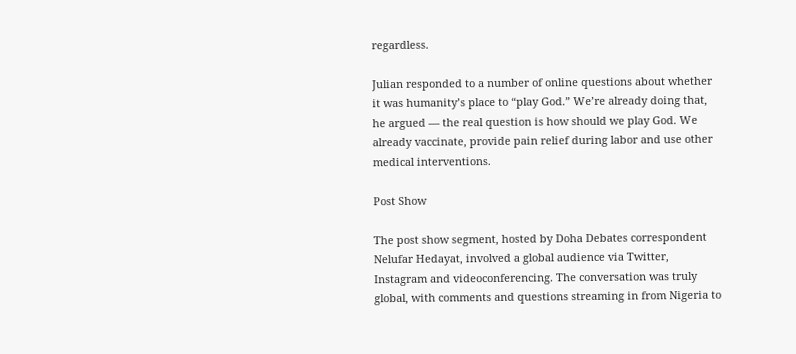regardless.

Julian responded to a number of online questions about whether it was humanity’s place to “play God.” We’re already doing that, he argued — the real question is how should we play God. We already vaccinate, provide pain relief during labor and use other medical interventions.

Post Show

The post show segment, hosted by Doha Debates correspondent Nelufar Hedayat, involved a global audience via Twitter, Instagram and videoconferencing. The conversation was truly global, with comments and questions streaming in from Nigeria to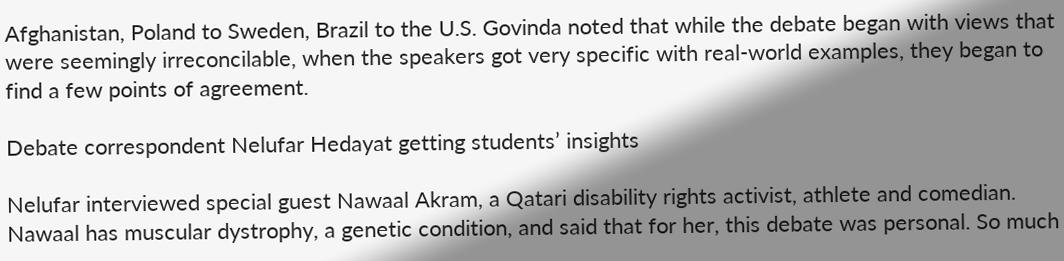Afghanistan, Poland to Sweden, Brazil to the U.S. Govinda noted that while the debate began with views that were seemingly irreconcilable, when the speakers got very specific with real-world examples, they began to find a few points of agreement.

Debate correspondent Nelufar Hedayat getting students’ insights

Nelufar interviewed special guest Nawaal Akram, a Qatari disability rights activist, athlete and comedian. Nawaal has muscular dystrophy, a genetic condition, and said that for her, this debate was personal. So much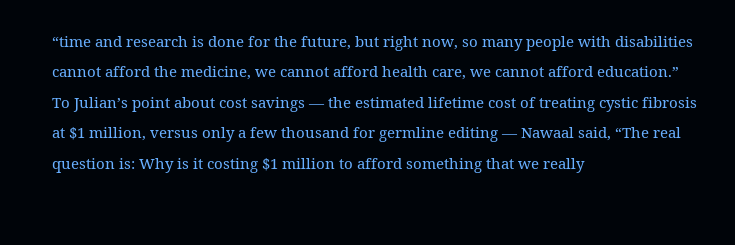“time and research is done for the future, but right now, so many people with disabilities cannot afford the medicine, we cannot afford health care, we cannot afford education.” To Julian’s point about cost savings — the estimated lifetime cost of treating cystic fibrosis at $1 million, versus only a few thousand for germline editing — Nawaal said, “The real question is: Why is it costing $1 million to afford something that we really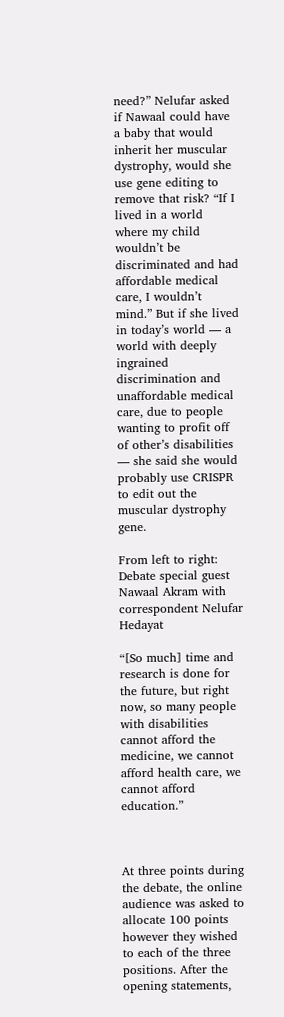need?” Nelufar asked if Nawaal could have a baby that would inherit her muscular dystrophy, would she use gene editing to remove that risk? “If I lived in a world where my child wouldn’t be discriminated and had affordable medical care, I wouldn’t mind.” But if she lived in today’s world — a world with deeply ingrained discrimination and unaffordable medical care, due to people wanting to profit off of other’s disabilities — she said she would probably use CRISPR to edit out the muscular dystrophy gene.

From left to right: Debate special guest Nawaal Akram with correspondent Nelufar Hedayat

“[So much] time and research is done for the future, but right now, so many people with disabilities cannot afford the medicine, we cannot afford health care, we cannot afford education.”



At three points during the debate, the online audience was asked to allocate 100 points however they wished to each of the three positions. After the opening statements,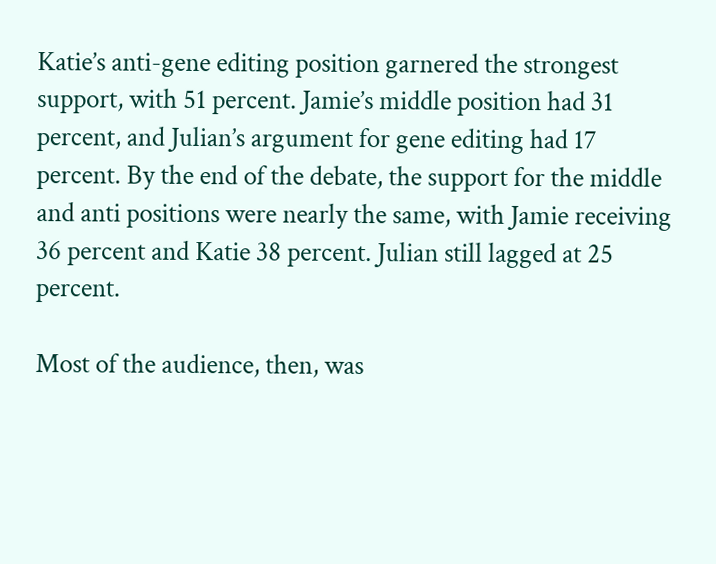Katie’s anti-gene editing position garnered the strongest support, with 51 percent. Jamie’s middle position had 31 percent, and Julian’s argument for gene editing had 17 percent. By the end of the debate, the support for the middle and anti positions were nearly the same, with Jamie receiving 36 percent and Katie 38 percent. Julian still lagged at 25 percent.

Most of the audience, then, was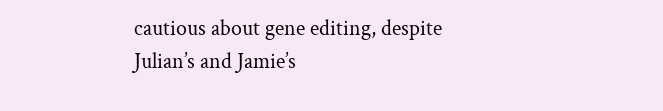cautious about gene editing, despite Julian’s and Jamie’s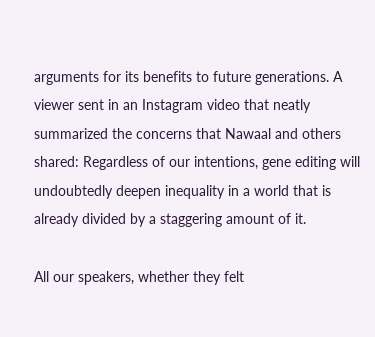arguments for its benefits to future generations. A viewer sent in an Instagram video that neatly summarized the concerns that Nawaal and others shared: Regardless of our intentions, gene editing will undoubtedly deepen inequality in a world that is already divided by a staggering amount of it.

All our speakers, whether they felt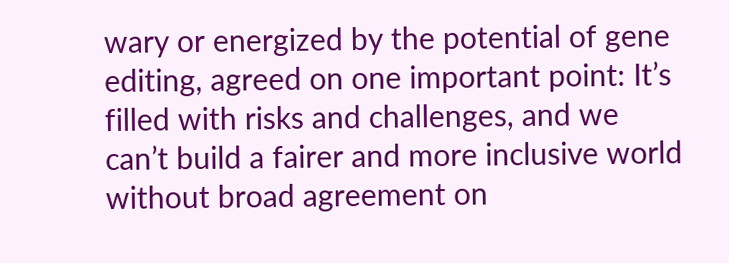wary or energized by the potential of gene editing, agreed on one important point: It’s filled with risks and challenges, and we can’t build a fairer and more inclusive world without broad agreement on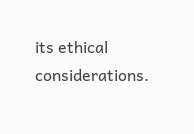its ethical considerations.